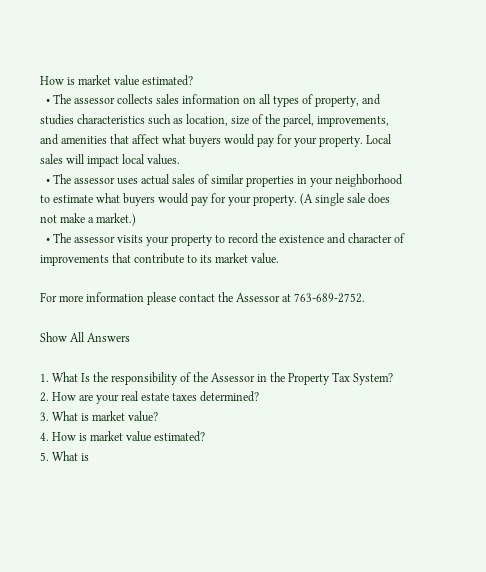How is market value estimated?
  • The assessor collects sales information on all types of property, and studies characteristics such as location, size of the parcel, improvements, and amenities that affect what buyers would pay for your property. Local sales will impact local values.
  • The assessor uses actual sales of similar properties in your neighborhood to estimate what buyers would pay for your property. (A single sale does not make a market.)
  • The assessor visits your property to record the existence and character of improvements that contribute to its market value.

For more information please contact the Assessor at 763-689-2752.

Show All Answers

1. What Is the responsibility of the Assessor in the Property Tax System?
2. How are your real estate taxes determined?
3. What is market value?
4. How is market value estimated?
5. What is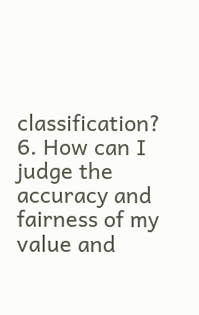classification?
6. How can I judge the accuracy and fairness of my value and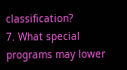classification?
7. What special programs may lower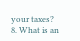your taxes?
8. What is an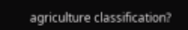agriculture classification?